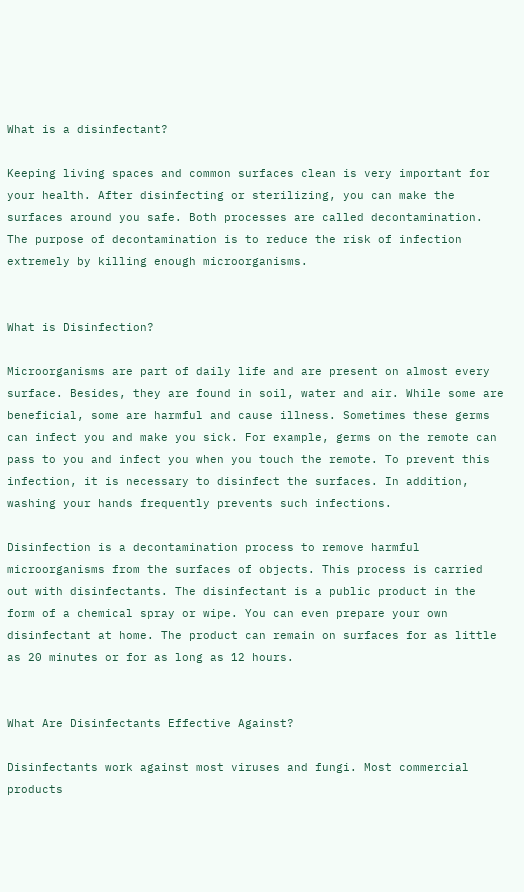What is a disinfectant?

Keeping living spaces and common surfaces clean is very important for your health. After disinfecting or sterilizing, you can make the surfaces around you safe. Both processes are called decontamination. The purpose of decontamination is to reduce the risk of infection extremely by killing enough microorganisms.


What is Disinfection?

Microorganisms are part of daily life and are present on almost every surface. Besides, they are found in soil, water and air. While some are beneficial, some are harmful and cause illness. Sometimes these germs can infect you and make you sick. For example, germs on the remote can pass to you and infect you when you touch the remote. To prevent this infection, it is necessary to disinfect the surfaces. In addition, washing your hands frequently prevents such infections.

Disinfection is a decontamination process to remove harmful microorganisms from the surfaces of objects. This process is carried out with disinfectants. The disinfectant is a public product in the form of a chemical spray or wipe. You can even prepare your own disinfectant at home. The product can remain on surfaces for as little as 20 minutes or for as long as 12 hours.


What Are Disinfectants Effective Against?

Disinfectants work against most viruses and fungi. Most commercial products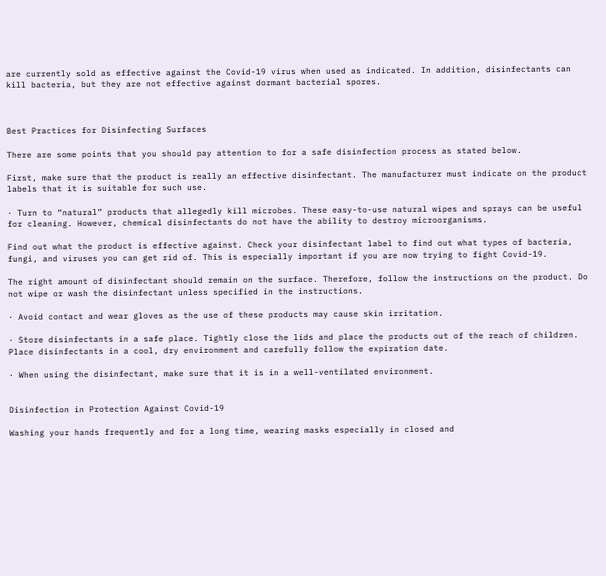are currently sold as effective against the Covid-19 virus when used as indicated. In addition, disinfectants can kill bacteria, but they are not effective against dormant bacterial spores.



Best Practices for Disinfecting Surfaces

There are some points that you should pay attention to for a safe disinfection process as stated below.

First, make sure that the product is really an effective disinfectant. The manufacturer must indicate on the product labels that it is suitable for such use.

· Turn to “natural” products that allegedly kill microbes. These easy-to-use natural wipes and sprays can be useful for cleaning. However, chemical disinfectants do not have the ability to destroy microorganisms.

Find out what the product is effective against. Check your disinfectant label to find out what types of bacteria, fungi, and viruses you can get rid of. This is especially important if you are now trying to fight Covid-19.

The right amount of disinfectant should remain on the surface. Therefore, follow the instructions on the product. Do not wipe or wash the disinfectant unless specified in the instructions.

· Avoid contact and wear gloves as the use of these products may cause skin irritation.

· Store disinfectants in a safe place. Tightly close the lids and place the products out of the reach of children. Place disinfectants in a cool, dry environment and carefully follow the expiration date.

· When using the disinfectant, make sure that it is in a well-ventilated environment.


Disinfection in Protection Against Covid-19

Washing your hands frequently and for a long time, wearing masks especially in closed and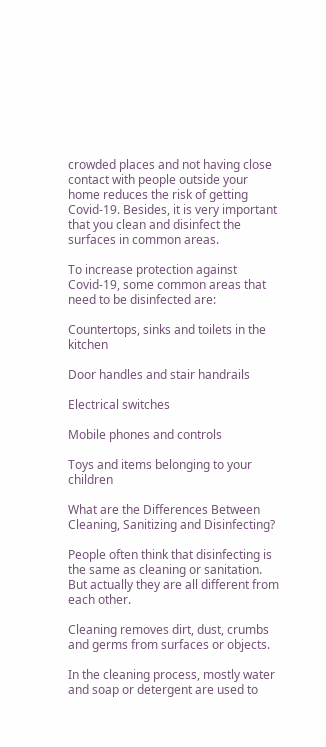crowded places and not having close contact with people outside your home reduces the risk of getting Covid-19. Besides, it is very important that you clean and disinfect the surfaces in common areas.

To increase protection against Covid-19, some common areas that need to be disinfected are:

Countertops, sinks and toilets in the kitchen

Door handles and stair handrails

Electrical switches

Mobile phones and controls

Toys and items belonging to your children

What are the Differences Between Cleaning, Sanitizing and Disinfecting?

People often think that disinfecting is the same as cleaning or sanitation. But actually they are all different from each other.

Cleaning removes dirt, dust, crumbs and germs from surfaces or objects.

In the cleaning process, mostly water and soap or detergent are used to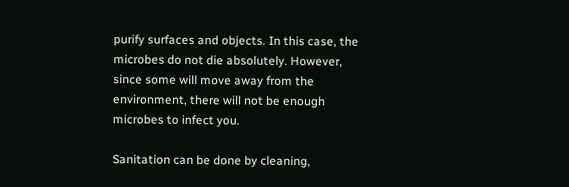purify surfaces and objects. In this case, the microbes do not die absolutely. However, since some will move away from the environment, there will not be enough microbes to infect you.

Sanitation can be done by cleaning,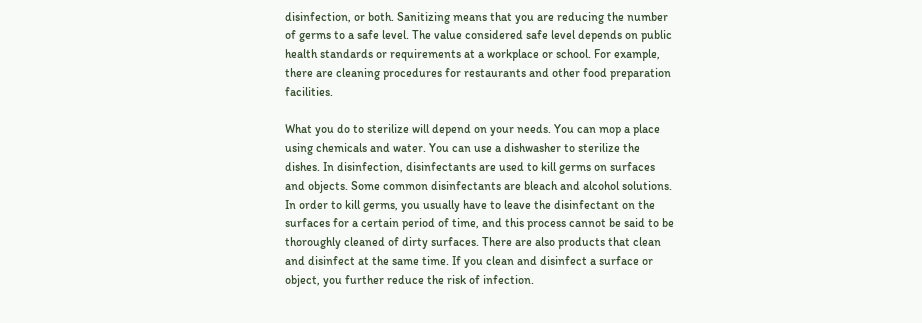disinfection, or both. Sanitizing means that you are reducing the number of germs to a safe level. The value considered safe level depends on public health standards or requirements at a workplace or school. For example, there are cleaning procedures for restaurants and other food preparation facilities.

What you do to sterilize will depend on your needs. You can mop a place using chemicals and water. You can use a dishwasher to sterilize the dishes. In disinfection, disinfectants are used to kill germs on surfaces and objects. Some common disinfectants are bleach and alcohol solutions. In order to kill germs, you usually have to leave the disinfectant on the surfaces for a certain period of time, and this process cannot be said to be thoroughly cleaned of dirty surfaces. There are also products that clean and disinfect at the same time. If you clean and disinfect a surface or object, you further reduce the risk of infection.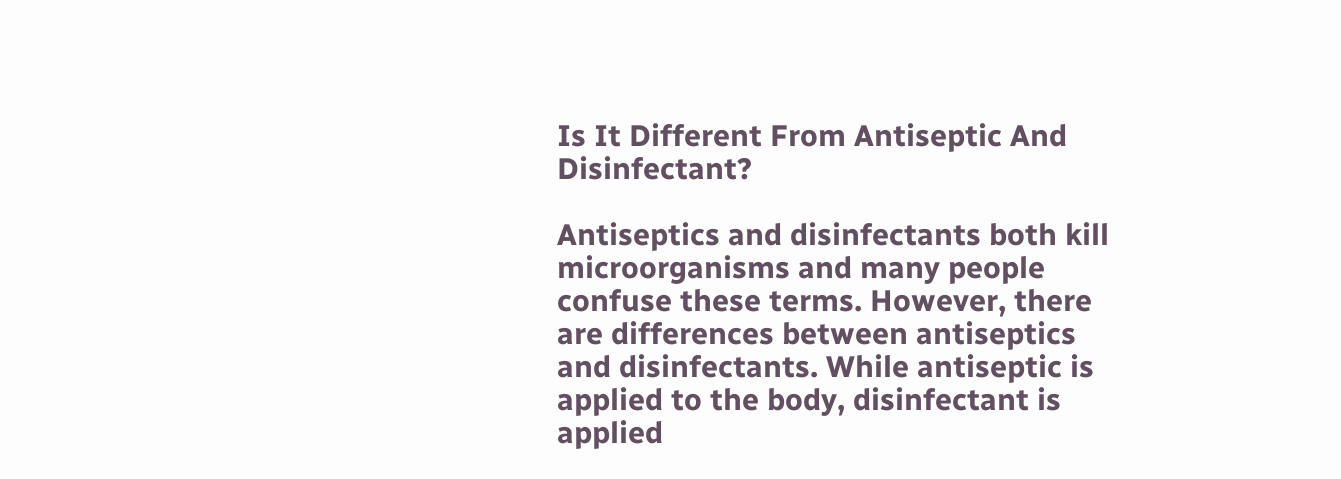Is It Different From Antiseptic And Disinfectant?

Antiseptics and disinfectants both kill microorganisms and many people confuse these terms. However, there are differences between antiseptics and disinfectants. While antiseptic is applied to the body, disinfectant is applied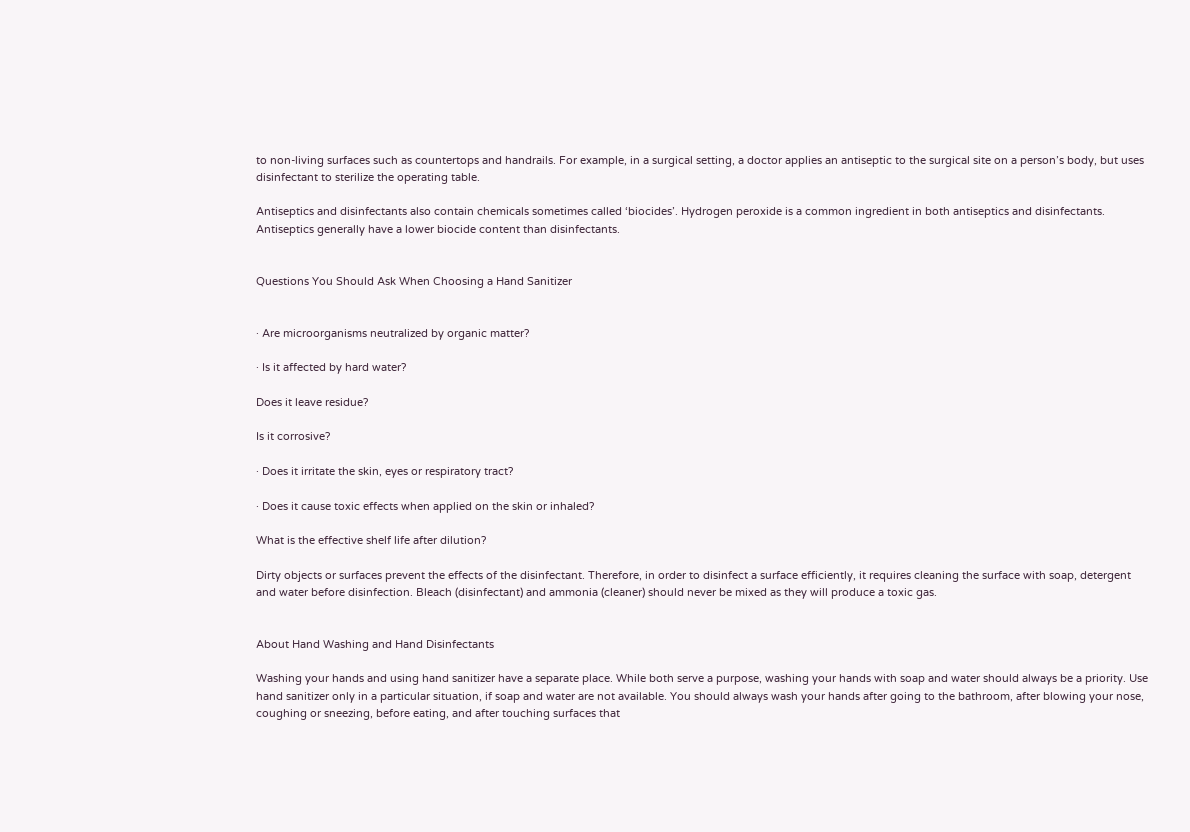to non-living surfaces such as countertops and handrails. For example, in a surgical setting, a doctor applies an antiseptic to the surgical site on a person’s body, but uses disinfectant to sterilize the operating table.

Antiseptics and disinfectants also contain chemicals sometimes called ‘biocides’. Hydrogen peroxide is a common ingredient in both antiseptics and disinfectants. Antiseptics generally have a lower biocide content than disinfectants.


Questions You Should Ask When Choosing a Hand Sanitizer


· Are microorganisms neutralized by organic matter?

· Is it affected by hard water?

Does it leave residue?

Is it corrosive?

· Does it irritate the skin, eyes or respiratory tract?

· Does it cause toxic effects when applied on the skin or inhaled?

What is the effective shelf life after dilution?

Dirty objects or surfaces prevent the effects of the disinfectant. Therefore, in order to disinfect a surface efficiently, it requires cleaning the surface with soap, detergent and water before disinfection. Bleach (disinfectant) and ammonia (cleaner) should never be mixed as they will produce a toxic gas.


About Hand Washing and Hand Disinfectants

Washing your hands and using hand sanitizer have a separate place. While both serve a purpose, washing your hands with soap and water should always be a priority. Use hand sanitizer only in a particular situation, if soap and water are not available. You should always wash your hands after going to the bathroom, after blowing your nose, coughing or sneezing, before eating, and after touching surfaces that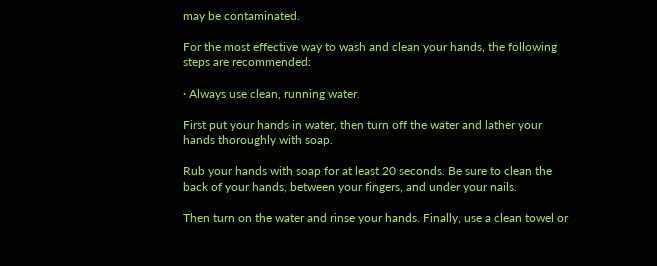may be contaminated.

For the most effective way to wash and clean your hands, the following steps are recommended:

· Always use clean, running water.

First put your hands in water, then turn off the water and lather your hands thoroughly with soap.

Rub your hands with soap for at least 20 seconds. Be sure to clean the back of your hands, between your fingers, and under your nails.

Then turn on the water and rinse your hands. Finally, use a clean towel or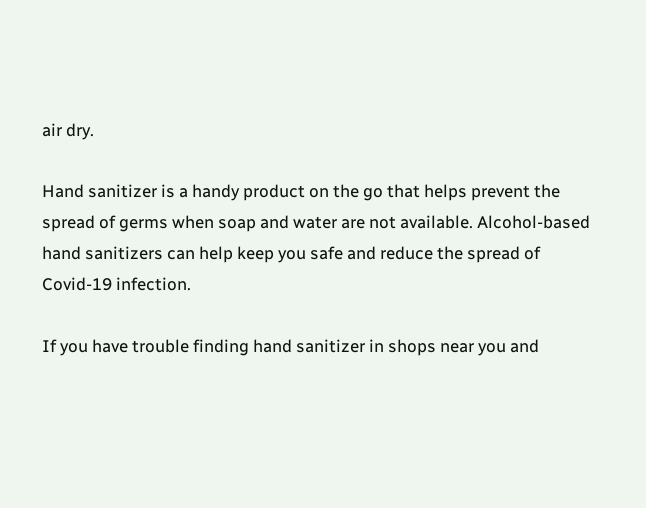air dry.

Hand sanitizer is a handy product on the go that helps prevent the spread of germs when soap and water are not available. Alcohol-based hand sanitizers can help keep you safe and reduce the spread of Covid-19 infection.

If you have trouble finding hand sanitizer in shops near you and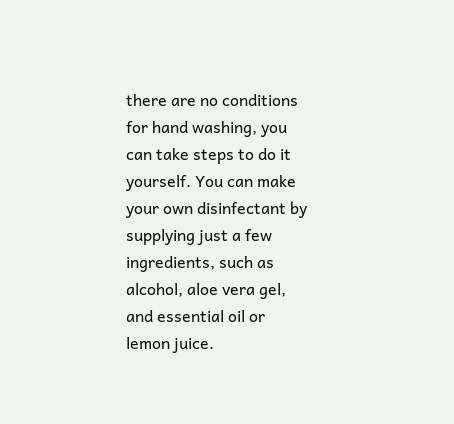there are no conditions for hand washing, you can take steps to do it yourself. You can make your own disinfectant by supplying just a few ingredients, such as alcohol, aloe vera gel, and essential oil or lemon juice.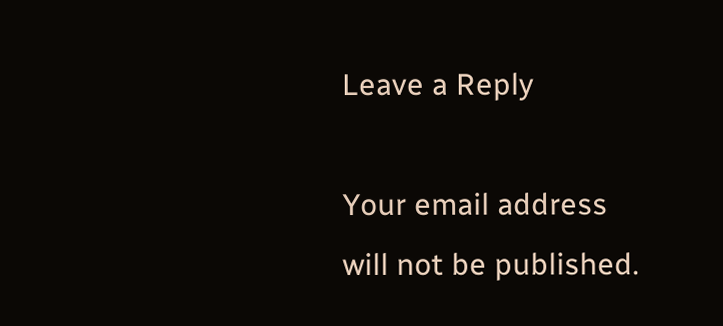Leave a Reply

Your email address will not be published.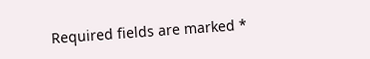Required fields are marked *